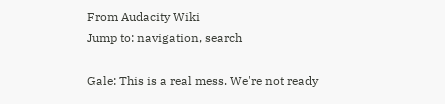From Audacity Wiki
Jump to: navigation, search

Gale: This is a real mess. We're not ready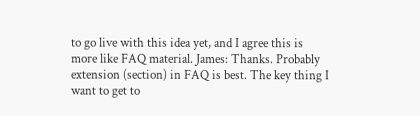to go live with this idea yet, and I agree this is more like FAQ material. James: Thanks. Probably extension (section) in FAQ is best. The key thing I want to get to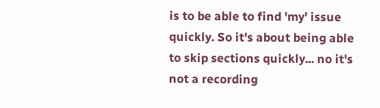is to be able to find 'my' issue quickly. So it's about being able to skip sections quickly... no it's not a recording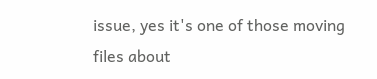issue, yes it's one of those moving files about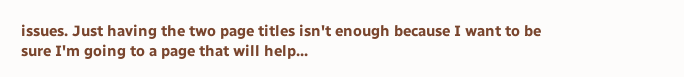issues. Just having the two page titles isn't enough because I want to be sure I'm going to a page that will help...